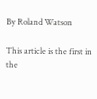By Roland Watson

This article is the first in the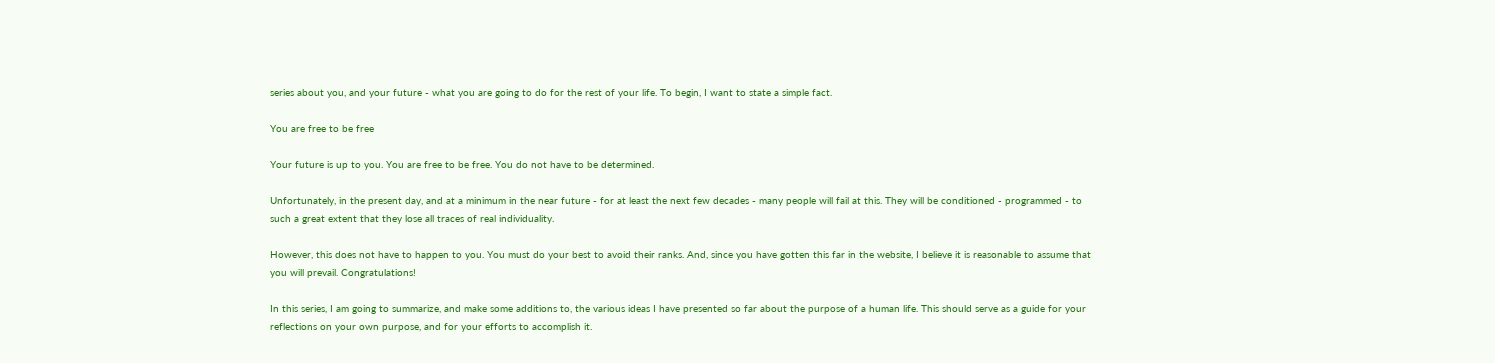series about you, and your future - what you are going to do for the rest of your life. To begin, I want to state a simple fact.

You are free to be free

Your future is up to you. You are free to be free. You do not have to be determined.

Unfortunately, in the present day, and at a minimum in the near future - for at least the next few decades - many people will fail at this. They will be conditioned - programmed - to such a great extent that they lose all traces of real individuality.

However, this does not have to happen to you. You must do your best to avoid their ranks. And, since you have gotten this far in the website, I believe it is reasonable to assume that you will prevail. Congratulations!

In this series, I am going to summarize, and make some additions to, the various ideas I have presented so far about the purpose of a human life. This should serve as a guide for your reflections on your own purpose, and for your efforts to accomplish it.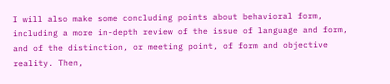I will also make some concluding points about behavioral form, including a more in-depth review of the issue of language and form, and of the distinction, or meeting point, of form and objective reality. Then,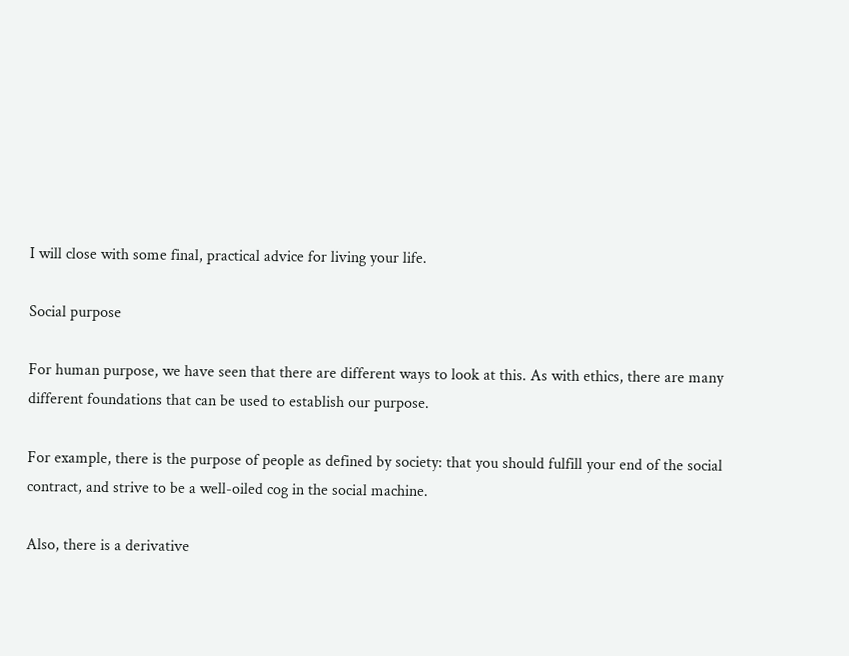I will close with some final, practical advice for living your life.

Social purpose

For human purpose, we have seen that there are different ways to look at this. As with ethics, there are many different foundations that can be used to establish our purpose.

For example, there is the purpose of people as defined by society: that you should fulfill your end of the social contract, and strive to be a well-oiled cog in the social machine.

Also, there is a derivative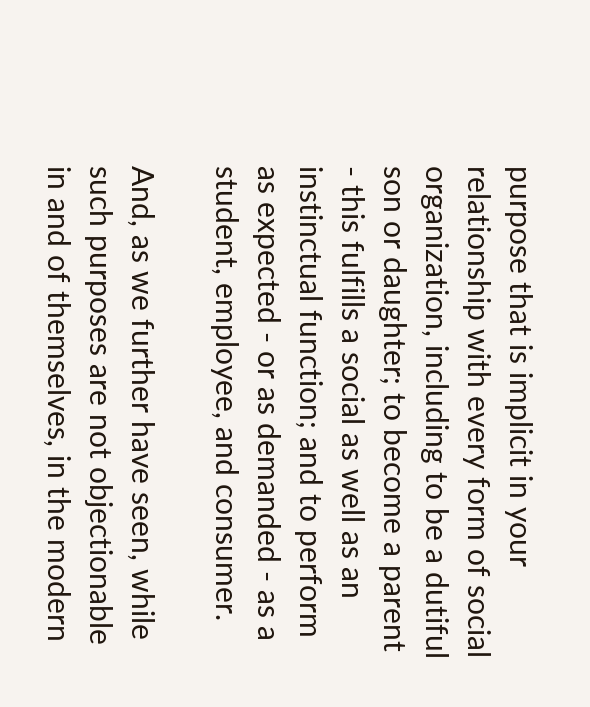purpose that is implicit in your relationship with every form of social organization, including to be a dutiful son or daughter; to become a parent - this fulfills a social as well as an instinctual function; and to perform as expected - or as demanded - as a student, employee, and consumer.

And, as we further have seen, while such purposes are not objectionable in and of themselves, in the modern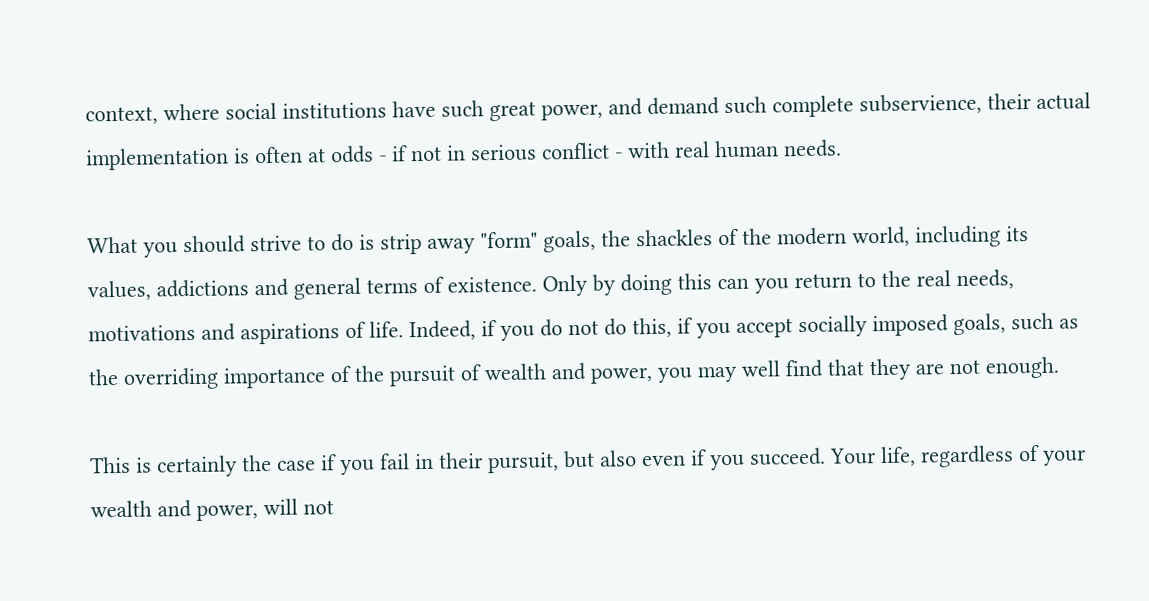context, where social institutions have such great power, and demand such complete subservience, their actual implementation is often at odds - if not in serious conflict - with real human needs.

What you should strive to do is strip away "form" goals, the shackles of the modern world, including its values, addictions and general terms of existence. Only by doing this can you return to the real needs, motivations and aspirations of life. Indeed, if you do not do this, if you accept socially imposed goals, such as the overriding importance of the pursuit of wealth and power, you may well find that they are not enough.

This is certainly the case if you fail in their pursuit, but also even if you succeed. Your life, regardless of your wealth and power, will not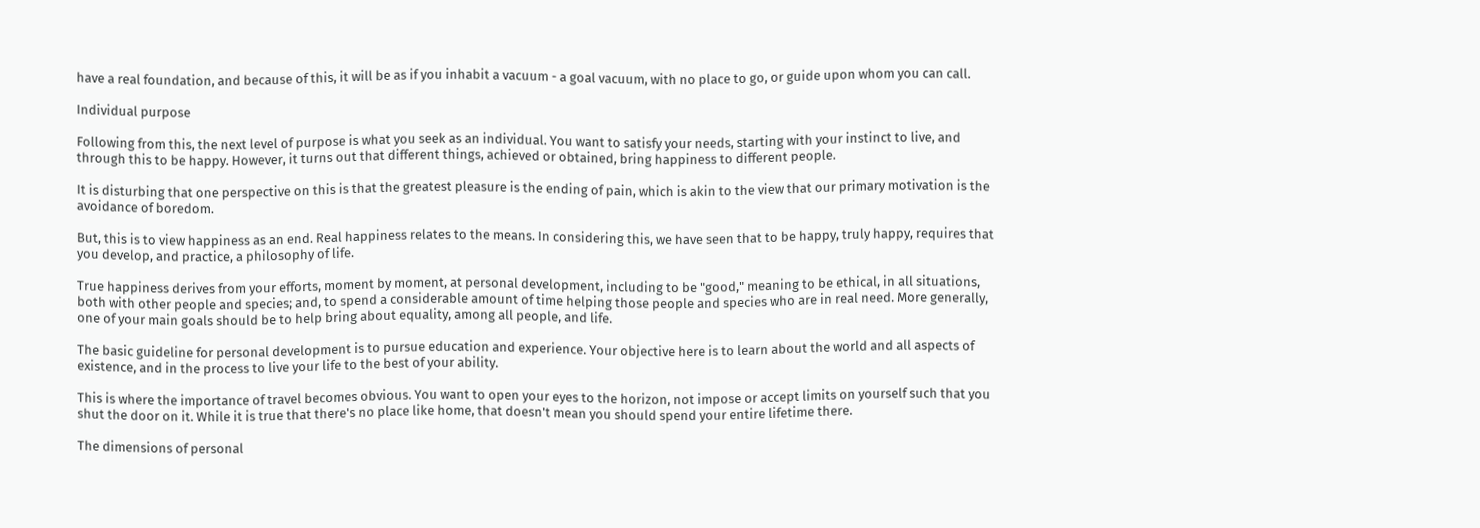have a real foundation, and because of this, it will be as if you inhabit a vacuum - a goal vacuum, with no place to go, or guide upon whom you can call.

Individual purpose

Following from this, the next level of purpose is what you seek as an individual. You want to satisfy your needs, starting with your instinct to live, and through this to be happy. However, it turns out that different things, achieved or obtained, bring happiness to different people.

It is disturbing that one perspective on this is that the greatest pleasure is the ending of pain, which is akin to the view that our primary motivation is the avoidance of boredom.

But, this is to view happiness as an end. Real happiness relates to the means. In considering this, we have seen that to be happy, truly happy, requires that you develop, and practice, a philosophy of life.

True happiness derives from your efforts, moment by moment, at personal development, including to be "good," meaning to be ethical, in all situations, both with other people and species; and, to spend a considerable amount of time helping those people and species who are in real need. More generally, one of your main goals should be to help bring about equality, among all people, and life.

The basic guideline for personal development is to pursue education and experience. Your objective here is to learn about the world and all aspects of existence, and in the process to live your life to the best of your ability.

This is where the importance of travel becomes obvious. You want to open your eyes to the horizon, not impose or accept limits on yourself such that you shut the door on it. While it is true that there's no place like home, that doesn't mean you should spend your entire lifetime there.

The dimensions of personal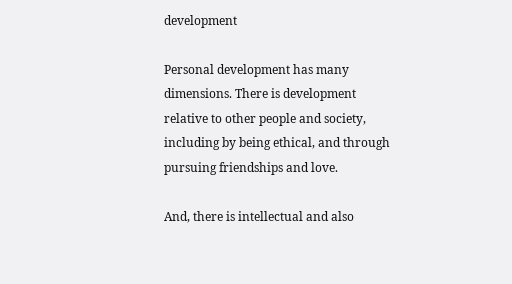development

Personal development has many dimensions. There is development relative to other people and society, including by being ethical, and through pursuing friendships and love.

And, there is intellectual and also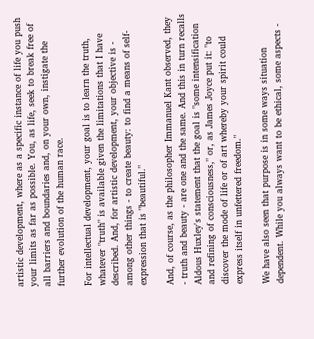artistic development, where as a specific instance of life you push your limits as far as possible. You, as life, seek to break free of all barriers and boundaries and, on your own, instigate the further evolution of the human race.

For intellectual development, your goal is to learn the truth, whatever "truth" is available given the limitations that I have described. And, for artistic development, your objective is - among other things - to create beauty: to find a means of self-expression that is "beautiful."

And, of course, as the philosopher Immanuel Kant observed, they - truth and beauty - are one and the same. And this in turn recalls Aldous Huxley's statement that the goal is "some intensification and refining of consciousness," or, as James Joyce put it: "to discover the mode of life or of art whereby your spirit could express itself in unfettered freedom."

We have also seen that purpose is in some ways situation dependent. While you always want to be ethical, some aspects -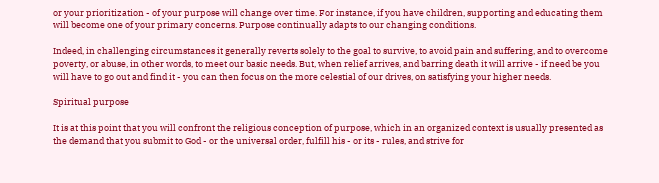or your prioritization - of your purpose will change over time. For instance, if you have children, supporting and educating them will become one of your primary concerns. Purpose continually adapts to our changing conditions.

Indeed, in challenging circumstances it generally reverts solely to the goal to survive, to avoid pain and suffering, and to overcome poverty, or abuse, in other words, to meet our basic needs. But, when relief arrives, and barring death it will arrive - if need be you will have to go out and find it - you can then focus on the more celestial of our drives, on satisfying your higher needs.

Spiritual purpose

It is at this point that you will confront the religious conception of purpose, which in an organized context is usually presented as the demand that you submit to God - or the universal order, fulfill his - or its - rules, and strive for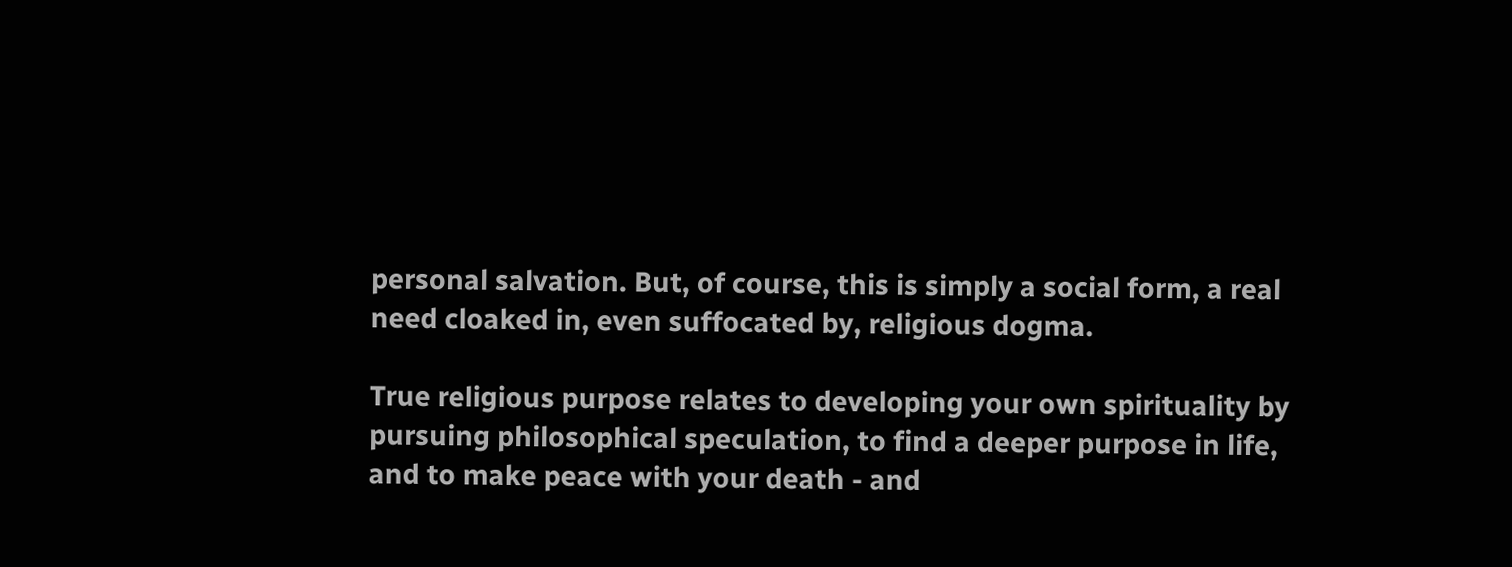personal salvation. But, of course, this is simply a social form, a real need cloaked in, even suffocated by, religious dogma.

True religious purpose relates to developing your own spirituality by pursuing philosophical speculation, to find a deeper purpose in life, and to make peace with your death - and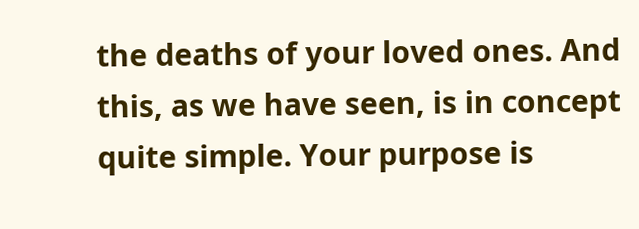the deaths of your loved ones. And this, as we have seen, is in concept quite simple. Your purpose is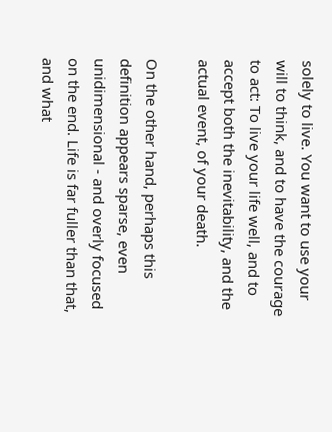solely to live. You want to use your will to think, and to have the courage to act: To live your life well, and to accept both the inevitability, and the actual event, of your death.

On the other hand, perhaps this definition appears sparse, even unidimensional - and overly focused on the end. Life is far fuller than that, and what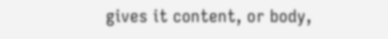gives it content, or body,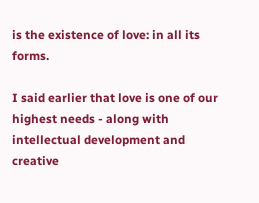is the existence of love: in all its forms.

I said earlier that love is one of our highest needs - along with intellectual development and creative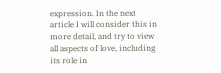expression. In the next article I will consider this in more detail, and try to view all aspects of love, including its role in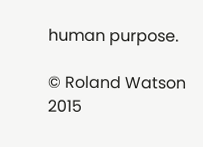human purpose.

© Roland Watson 2015